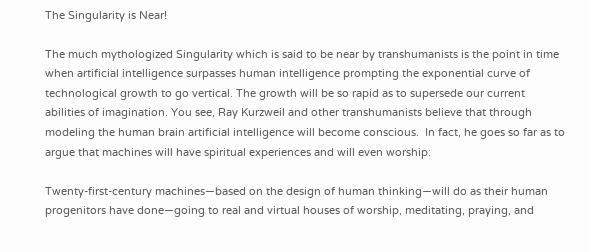The Singularity is Near!

The much mythologized Singularity which is said to be near by transhumanists is the point in time when artificial intelligence surpasses human intelligence prompting the exponential curve of technological growth to go vertical. The growth will be so rapid as to supersede our current abilities of imagination. You see, Ray Kurzweil and other transhumanists believe that through modeling the human brain artificial intelligence will become conscious.  In fact, he goes so far as to argue that machines will have spiritual experiences and will even worship:

Twenty‐first‐century machines—based on the design of human thinking—will do as their human progenitors have done—going to real and virtual houses of worship, meditating, praying, and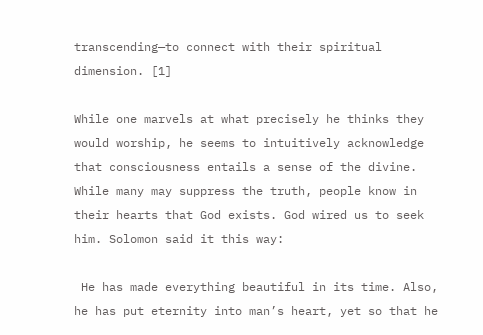transcending—to connect with their spiritual dimension. [1]

While one marvels at what precisely he thinks they would worship, he seems to intuitively acknowledge that consciousness entails a sense of the divine. While many may suppress the truth, people know in their hearts that God exists. God wired us to seek him. Solomon said it this way:

 He has made everything beautiful in its time. Also, he has put eternity into man’s heart, yet so that he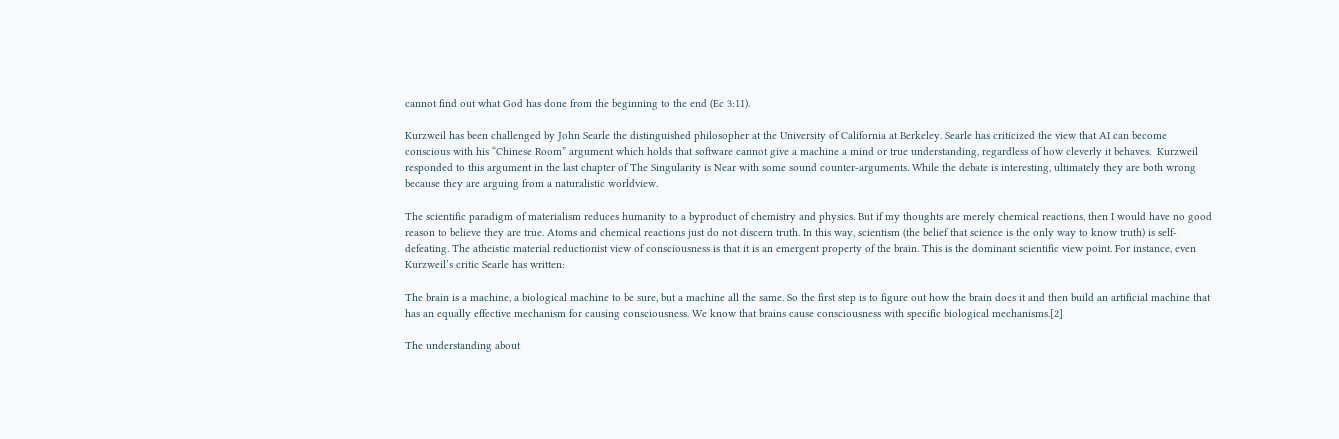cannot find out what God has done from the beginning to the end (Ec 3:11).

Kurzweil has been challenged by John Searle the distinguished philosopher at the University of California at Berkeley. Searle has criticized the view that AI can become conscious with his “Chinese Room” argument which holds that software cannot give a machine a mind or true understanding, regardless of how cleverly it behaves.  Kurzweil responded to this argument in the last chapter of The Singularity is Near with some sound counter-arguments. While the debate is interesting, ultimately they are both wrong because they are arguing from a naturalistic worldview.

The scientific paradigm of materialism reduces humanity to a byproduct of chemistry and physics. But if my thoughts are merely chemical reactions, then I would have no good reason to believe they are true. Atoms and chemical reactions just do not discern truth. In this way, scientism (the belief that science is the only way to know truth) is self-defeating. The atheistic material reductionist view of consciousness is that it is an emergent property of the brain. This is the dominant scientific view point. For instance, even Kurzweil’s critic Searle has written:

The brain is a machine, a biological machine to be sure, but a machine all the same. So the first step is to figure out how the brain does it and then build an artificial machine that has an equally effective mechanism for causing consciousness. We know that brains cause consciousness with specific biological mechanisms.[2]

The understanding about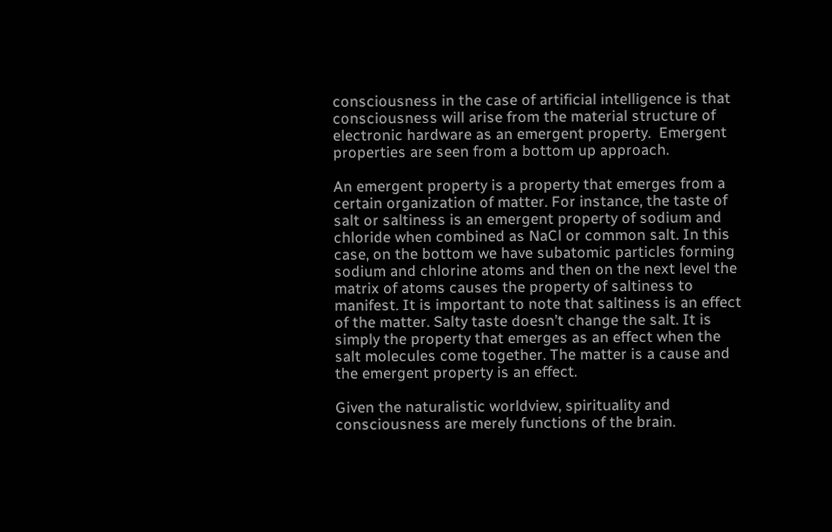consciousness in the case of artificial intelligence is that consciousness will arise from the material structure of electronic hardware as an emergent property.  Emergent properties are seen from a bottom up approach.

An emergent property is a property that emerges from a certain organization of matter. For instance, the taste of salt or saltiness is an emergent property of sodium and chloride when combined as NaCl or common salt. In this case, on the bottom we have subatomic particles forming sodium and chlorine atoms and then on the next level the matrix of atoms causes the property of saltiness to manifest. It is important to note that saltiness is an effect of the matter. Salty taste doesn’t change the salt. It is simply the property that emerges as an effect when the salt molecules come together. The matter is a cause and the emergent property is an effect.

Given the naturalistic worldview, spirituality and consciousness are merely functions of the brain.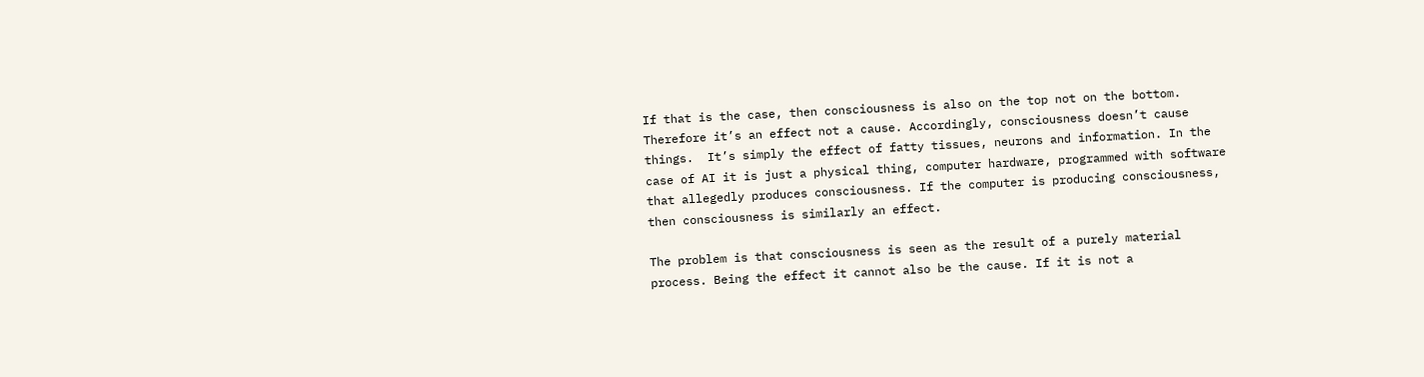If that is the case, then consciousness is also on the top not on the bottom. Therefore it’s an effect not a cause. Accordingly, consciousness doesn’t cause things.  It’s simply the effect of fatty tissues, neurons and information. In the case of AI it is just a physical thing, computer hardware, programmed with software that allegedly produces consciousness. If the computer is producing consciousness, then consciousness is similarly an effect.

The problem is that consciousness is seen as the result of a purely material process. Being the effect it cannot also be the cause. If it is not a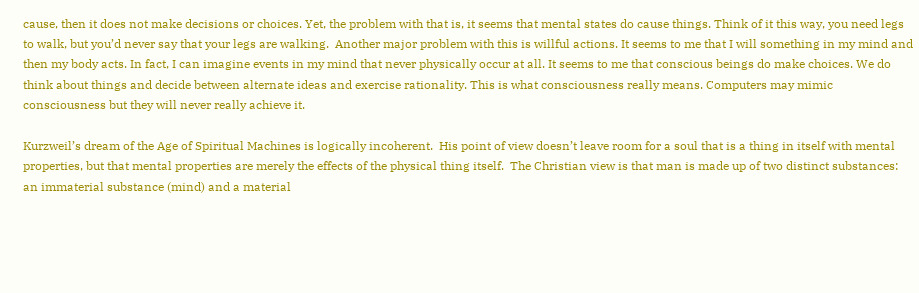cause, then it does not make decisions or choices. Yet, the problem with that is, it seems that mental states do cause things. Think of it this way, you need legs to walk, but you’d never say that your legs are walking.  Another major problem with this is willful actions. It seems to me that I will something in my mind and then my body acts. In fact, I can imagine events in my mind that never physically occur at all. It seems to me that conscious beings do make choices. We do think about things and decide between alternate ideas and exercise rationality. This is what consciousness really means. Computers may mimic consciousness but they will never really achieve it.

Kurzweil’s dream of the Age of Spiritual Machines is logically incoherent.  His point of view doesn’t leave room for a soul that is a thing in itself with mental properties, but that mental properties are merely the effects of the physical thing itself.  The Christian view is that man is made up of two distinct substances: an immaterial substance (mind) and a material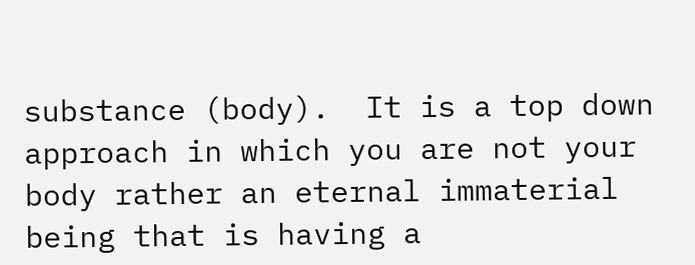substance (body).  It is a top down approach in which you are not your body rather an eternal immaterial being that is having a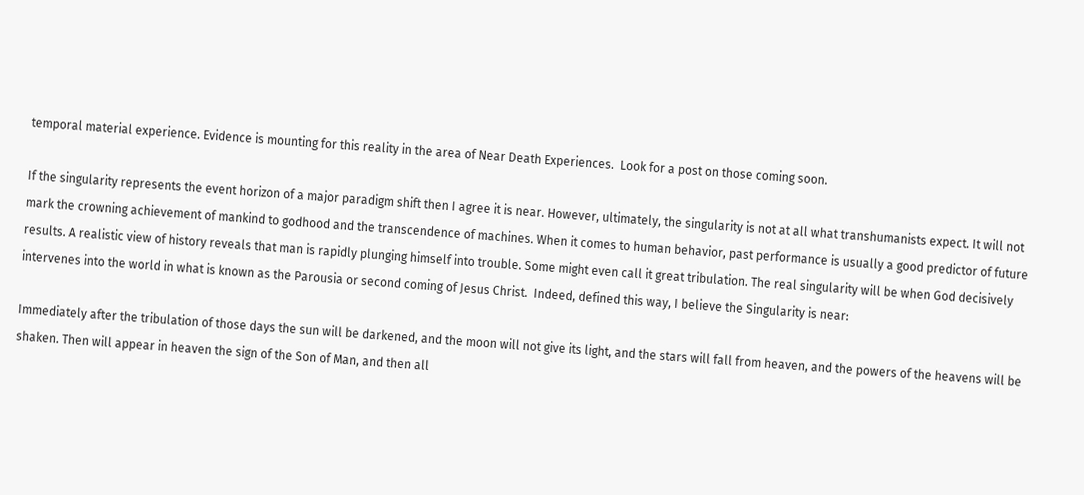temporal material experience. Evidence is mounting for this reality in the area of Near Death Experiences.  Look for a post on those coming soon.

If the singularity represents the event horizon of a major paradigm shift then I agree it is near. However, ultimately, the singularity is not at all what transhumanists expect. It will not mark the crowning achievement of mankind to godhood and the transcendence of machines. When it comes to human behavior, past performance is usually a good predictor of future results. A realistic view of history reveals that man is rapidly plunging himself into trouble. Some might even call it great tribulation. The real singularity will be when God decisively intervenes into the world in what is known as the Parousia or second coming of Jesus Christ.  Indeed, defined this way, I believe the Singularity is near:

Immediately after the tribulation of those days the sun will be darkened, and the moon will not give its light, and the stars will fall from heaven, and the powers of the heavens will be shaken. Then will appear in heaven the sign of the Son of Man, and then all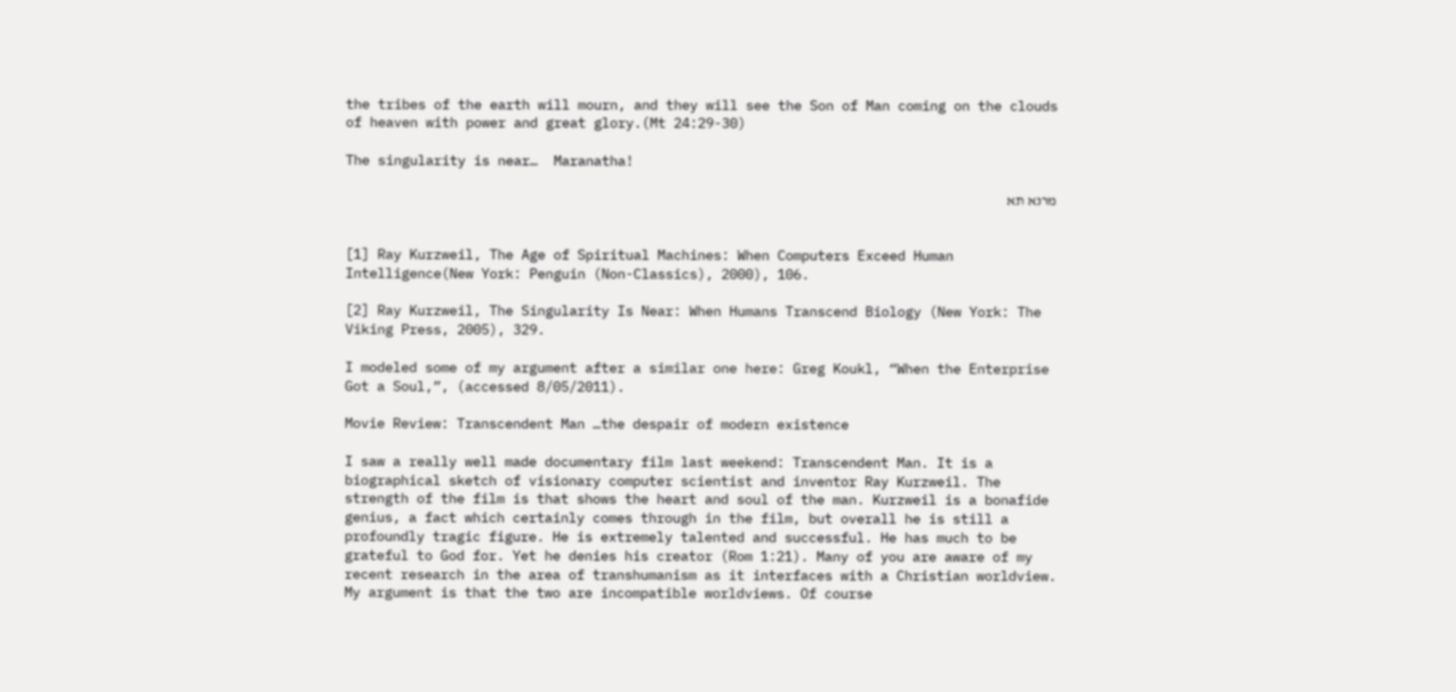the tribes of the earth will mourn, and they will see the Son of Man coming on the clouds of heaven with power and great glory.(Mt 24:29-30)

The singularity is near…  Maranatha!

מרנא תא


[1] Ray Kurzweil, The Age of Spiritual Machines: When Computers Exceed Human Intelligence(New York: Penguin (Non-Classics), 2000), 106.

[2] Ray Kurzweil, The Singularity Is Near: When Humans Transcend Biology (New York: The Viking Press, 2005), 329.

I modeled some of my argument after a similar one here: Greg Koukl, “When the Enterprise Got a Soul,”, (accessed 8/05/2011).

Movie Review: Transcendent Man …the despair of modern existence

I saw a really well made documentary film last weekend: Transcendent Man. It is a biographical sketch of visionary computer scientist and inventor Ray Kurzweil. The strength of the film is that shows the heart and soul of the man. Kurzweil is a bonafide genius, a fact which certainly comes through in the film, but overall he is still a profoundly tragic figure. He is extremely talented and successful. He has much to be grateful to God for. Yet he denies his creator (Rom 1:21). Many of you are aware of my recent research in the area of transhumanism as it interfaces with a Christian worldview. My argument is that the two are incompatible worldviews. Of course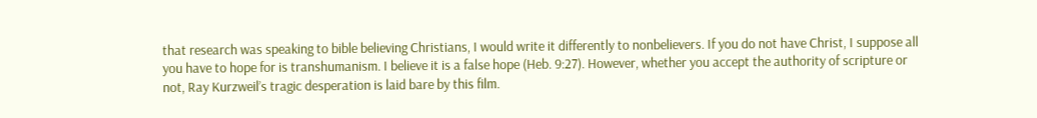that research was speaking to bible believing Christians, I would write it differently to nonbelievers. If you do not have Christ, I suppose all you have to hope for is transhumanism. I believe it is a false hope (Heb. 9:27). However, whether you accept the authority of scripture or not, Ray Kurzweil’s tragic desperation is laid bare by this film.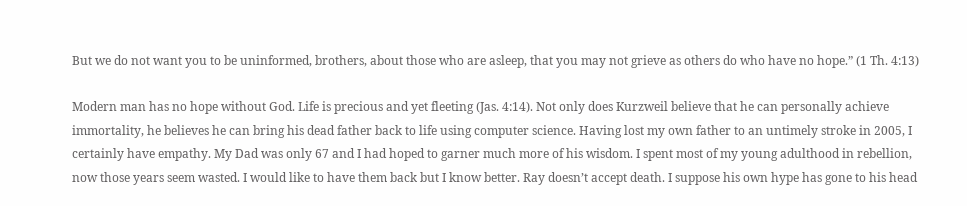But we do not want you to be uninformed, brothers, about those who are asleep, that you may not grieve as others do who have no hope.” (1 Th. 4:13)

Modern man has no hope without God. Life is precious and yet fleeting (Jas. 4:14). Not only does Kurzweil believe that he can personally achieve immortality, he believes he can bring his dead father back to life using computer science. Having lost my own father to an untimely stroke in 2005, I certainly have empathy. My Dad was only 67 and I had hoped to garner much more of his wisdom. I spent most of my young adulthood in rebellion, now those years seem wasted. I would like to have them back but I know better. Ray doesn’t accept death. I suppose his own hype has gone to his head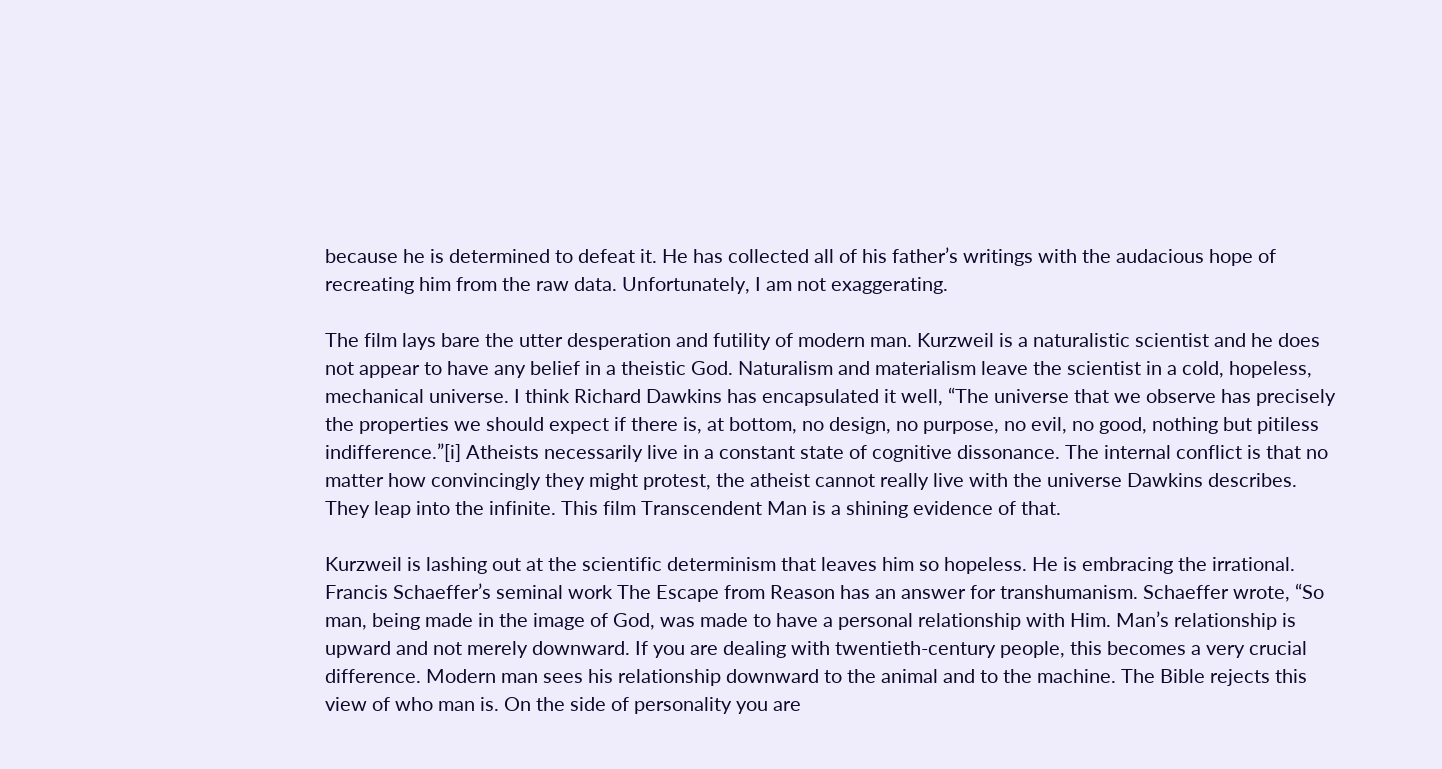because he is determined to defeat it. He has collected all of his father’s writings with the audacious hope of recreating him from the raw data. Unfortunately, I am not exaggerating.

The film lays bare the utter desperation and futility of modern man. Kurzweil is a naturalistic scientist and he does not appear to have any belief in a theistic God. Naturalism and materialism leave the scientist in a cold, hopeless, mechanical universe. I think Richard Dawkins has encapsulated it well, “The universe that we observe has precisely the properties we should expect if there is, at bottom, no design, no purpose, no evil, no good, nothing but pitiless indifference.”[i] Atheists necessarily live in a constant state of cognitive dissonance. The internal conflict is that no matter how convincingly they might protest, the atheist cannot really live with the universe Dawkins describes. They leap into the infinite. This film Transcendent Man is a shining evidence of that.

Kurzweil is lashing out at the scientific determinism that leaves him so hopeless. He is embracing the irrational. Francis Schaeffer’s seminal work The Escape from Reason has an answer for transhumanism. Schaeffer wrote, “So man, being made in the image of God, was made to have a personal relationship with Him. Man’s relationship is upward and not merely downward. If you are dealing with twentieth-century people, this becomes a very crucial difference. Modern man sees his relationship downward to the animal and to the machine. The Bible rejects this view of who man is. On the side of personality you are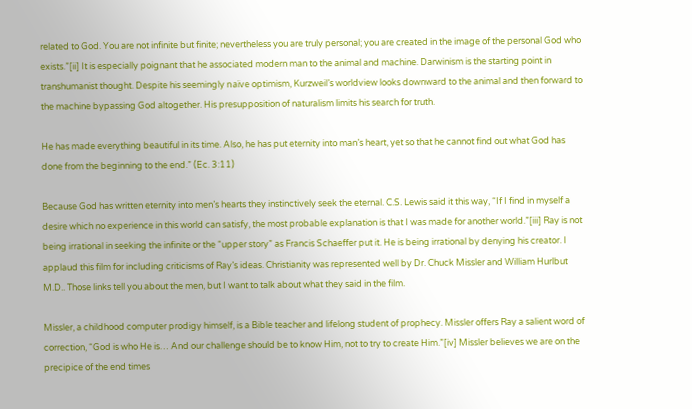related to God. You are not infinite but finite; nevertheless you are truly personal; you are created in the image of the personal God who exists.”[ii] It is especially poignant that he associated modern man to the animal and machine. Darwinism is the starting point in transhumanist thought. Despite his seemingly naïve optimism, Kurzweil’s worldview looks downward to the animal and then forward to the machine bypassing God altogether. His presupposition of naturalism limits his search for truth.

He has made everything beautiful in its time. Also, he has put eternity into man’s heart, yet so that he cannot find out what God has done from the beginning to the end.” (Ec. 3:11)

Because God has written eternity into men’s hearts they instinctively seek the eternal. C.S. Lewis said it this way, “If I find in myself a desire which no experience in this world can satisfy, the most probable explanation is that I was made for another world.”[iii] Ray is not being irrational in seeking the infinite or the “upper story” as Francis Schaeffer put it. He is being irrational by denying his creator. I applaud this film for including criticisms of Ray’s ideas. Christianity was represented well by Dr. Chuck Missler and William Hurlbut M.D.. Those links tell you about the men, but I want to talk about what they said in the film.

Missler, a childhood computer prodigy himself, is a Bible teacher and lifelong student of prophecy. Missler offers Ray a salient word of correction, “God is who He is… And our challenge should be to know Him, not to try to create Him.”[iv] Missler believes we are on the precipice of the end times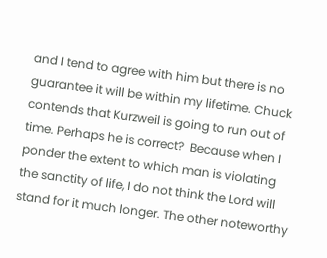and I tend to agree with him but there is no guarantee it will be within my lifetime. Chuck contends that Kurzweil is going to run out of time. Perhaps he is correct?  Because when I ponder the extent to which man is violating the sanctity of life, I do not think the Lord will stand for it much longer. The other noteworthy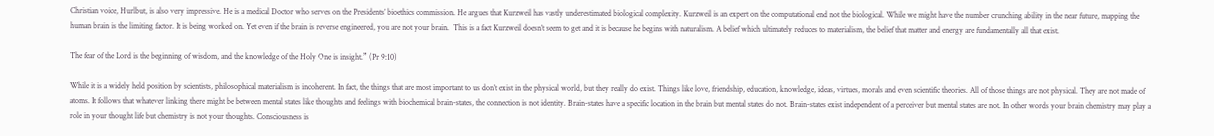Christian voice, Hurlbut, is also very impressive. He is a medical Doctor who serves on the Presidents’ bioethics commission. He argues that Kurzweil has vastly underestimated biological complexity. Kurzweil is an expert on the computational end not the biological. While we might have the number crunching ability in the near future, mapping the human brain is the limiting factor. It is being worked on. Yet even if the brain is reverse engineered, you are not your brain.  This is a fact Kurzweil doesn’t seem to get and it is because he begins with naturalism. A belief which ultimately reduces to materialism, the belief that matter and energy are fundamentally all that exist.

The fear of the Lord is the beginning of wisdom, and the knowledge of the Holy One is insight.” (Pr 9:10)

While it is a widely held position by scientists, philosophical materialism is incoherent. In fact, the things that are most important to us don’t exist in the physical world, but they really do exist. Things like love, friendship, education, knowledge, ideas, virtues, morals and even scientific theories. All of those things are not physical. They are not made of atoms. It follows that whatever linking there might be between mental states like thoughts and feelings with biochemical brain-states, the connection is not identity. Brain-states have a specific location in the brain but mental states do not. Brain-states exist independent of a perceiver but mental states are not. In other words your brain chemistry may play a role in your thought life but chemistry is not your thoughts. Consciousness is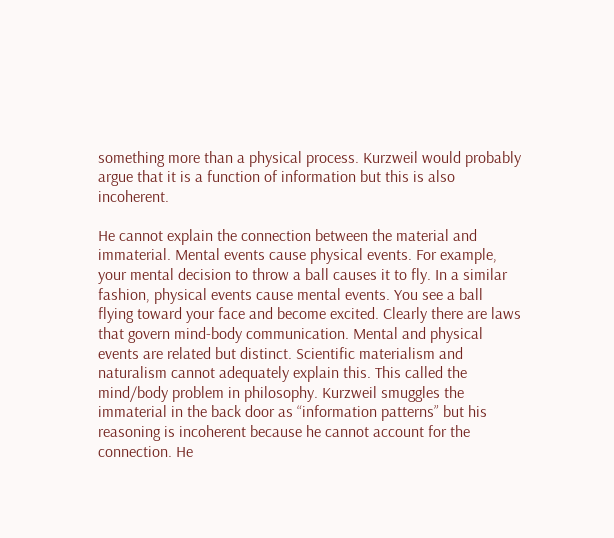something more than a physical process. Kurzweil would probably argue that it is a function of information but this is also incoherent.

He cannot explain the connection between the material and immaterial. Mental events cause physical events. For example, your mental decision to throw a ball causes it to fly. In a similar fashion, physical events cause mental events. You see a ball flying toward your face and become excited. Clearly there are laws that govern mind-body communication. Mental and physical events are related but distinct. Scientific materialism and naturalism cannot adequately explain this. This called the mind/body problem in philosophy. Kurzweil smuggles the immaterial in the back door as “information patterns” but his reasoning is incoherent because he cannot account for the connection. He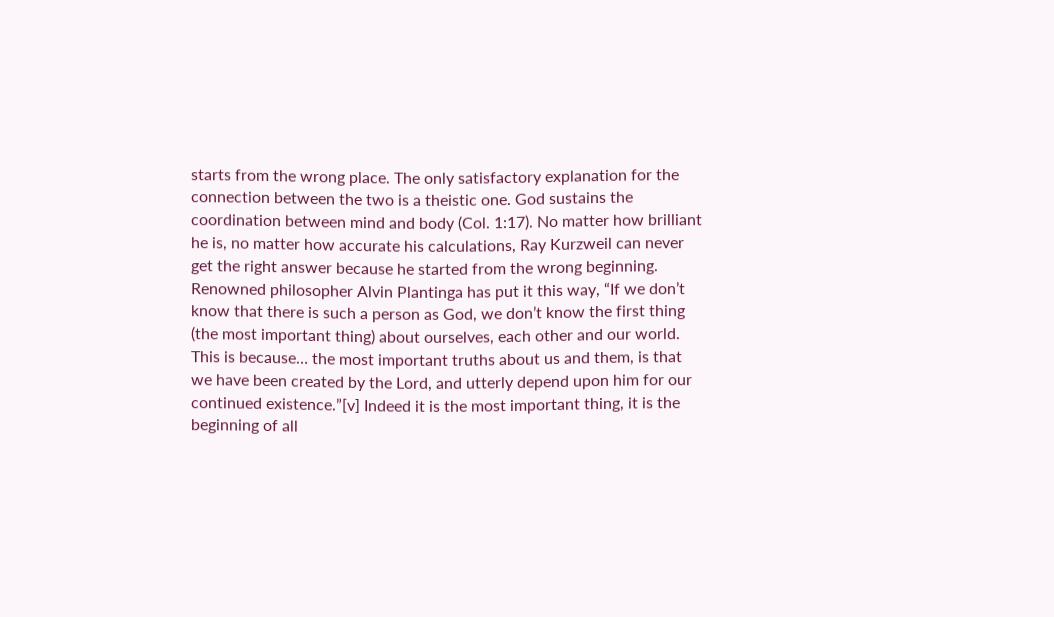starts from the wrong place. The only satisfactory explanation for the connection between the two is a theistic one. God sustains the coordination between mind and body (Col. 1:17). No matter how brilliant he is, no matter how accurate his calculations, Ray Kurzweil can never get the right answer because he started from the wrong beginning. Renowned philosopher Alvin Plantinga has put it this way, “If we don’t know that there is such a person as God, we don’t know the first thing (the most important thing) about ourselves, each other and our world. This is because… the most important truths about us and them, is that we have been created by the Lord, and utterly depend upon him for our continued existence.”[v] Indeed it is the most important thing, it is the beginning of all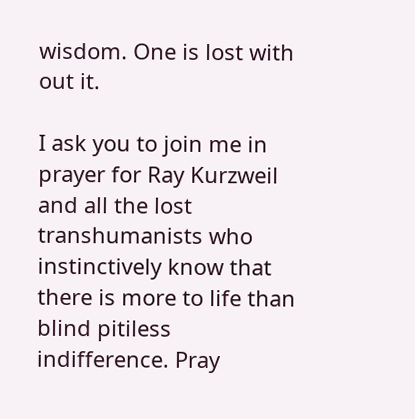wisdom. One is lost with out it.

I ask you to join me in prayer for Ray Kurzweil and all the lost transhumanists who instinctively know that there is more to life than blind pitiless indifference. Pray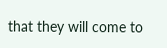that they will come to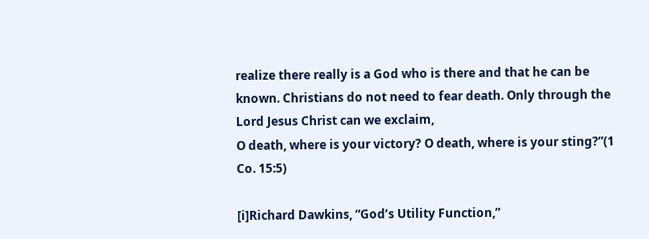realize there really is a God who is there and that he can be known. Christians do not need to fear death. Only through the Lord Jesus Christ can we exclaim,
O death, where is your victory? O death, where is your sting?”(1 Co. 15:5)

[i]Richard Dawkins, “God’s Utility Function,”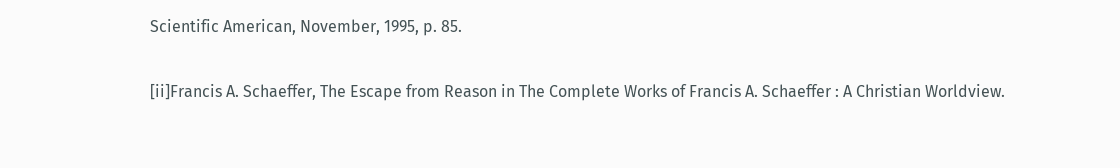Scientific American, November, 1995, p. 85.

[ii]Francis A. Schaeffer, The Escape from Reason in The Complete Works of Francis A. Schaeffer : A Christian Worldview.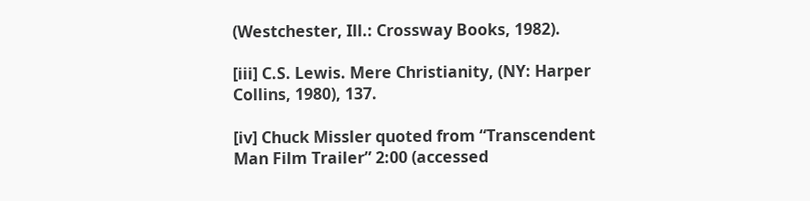(Westchester, Ill.: Crossway Books, 1982).

[iii] C.S. Lewis. Mere Christianity, (NY: Harper Collins, 1980), 137.

[iv] Chuck Missler quoted from “Transcendent Man Film Trailer” 2:00 (accessed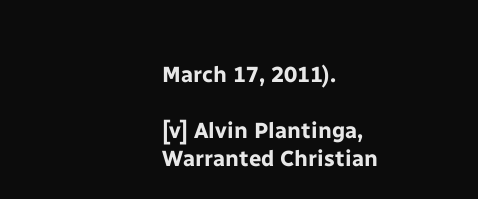March 17, 2011).

[v] Alvin Plantinga, Warranted Christian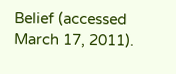Belief (accessed March 17, 2011).